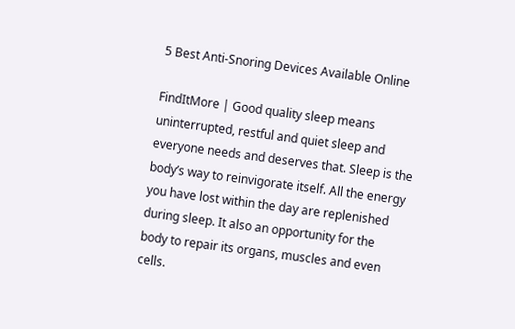5 Best Anti-Snoring Devices Available Online

FindItMore | Good quality sleep means uninterrupted, restful and quiet sleep and everyone needs and deserves that. Sleep is the body’s way to reinvigorate itself. All the energy you have lost within the day are replenished during sleep. It also an opportunity for the body to repair its organs, muscles and even cells.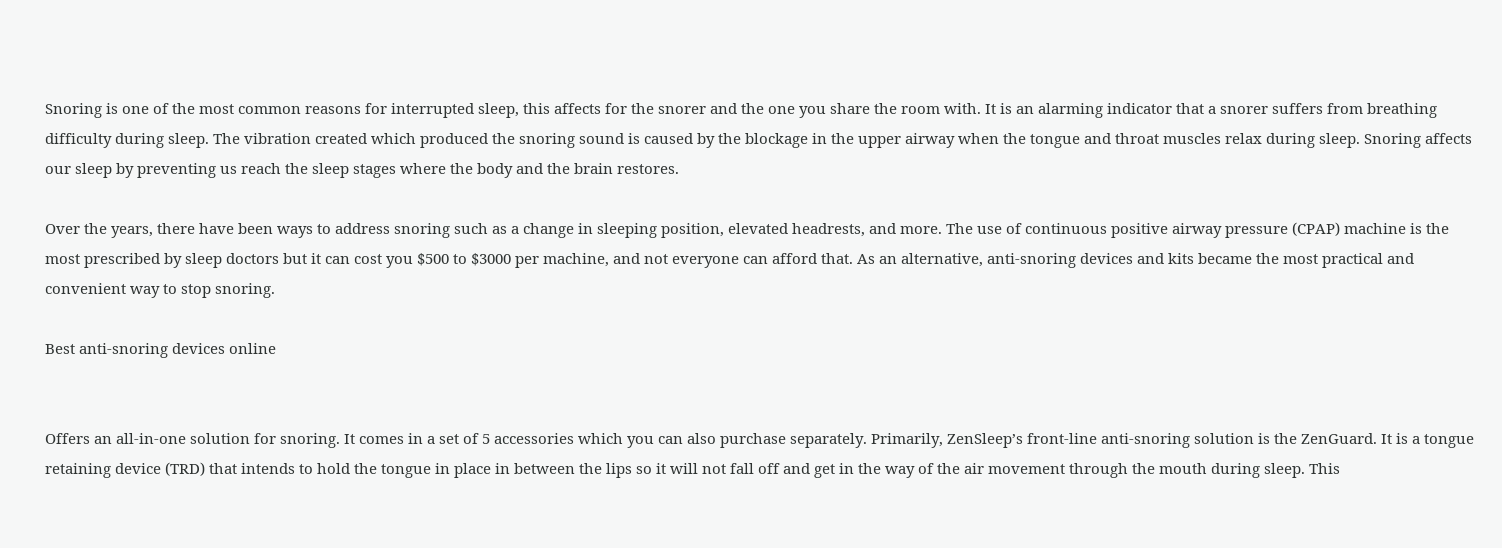Snoring is one of the most common reasons for interrupted sleep, this affects for the snorer and the one you share the room with. It is an alarming indicator that a snorer suffers from breathing difficulty during sleep. The vibration created which produced the snoring sound is caused by the blockage in the upper airway when the tongue and throat muscles relax during sleep. Snoring affects our sleep by preventing us reach the sleep stages where the body and the brain restores.

Over the years, there have been ways to address snoring such as a change in sleeping position, elevated headrests, and more. The use of continuous positive airway pressure (CPAP) machine is the most prescribed by sleep doctors but it can cost you $500 to $3000 per machine, and not everyone can afford that. As an alternative, anti-snoring devices and kits became the most practical and convenient way to stop snoring.

Best anti-snoring devices online


Offers an all-in-one solution for snoring. It comes in a set of 5 accessories which you can also purchase separately. Primarily, ZenSleep’s front-line anti-snoring solution is the ZenGuard. It is a tongue retaining device (TRD) that intends to hold the tongue in place in between the lips so it will not fall off and get in the way of the air movement through the mouth during sleep. This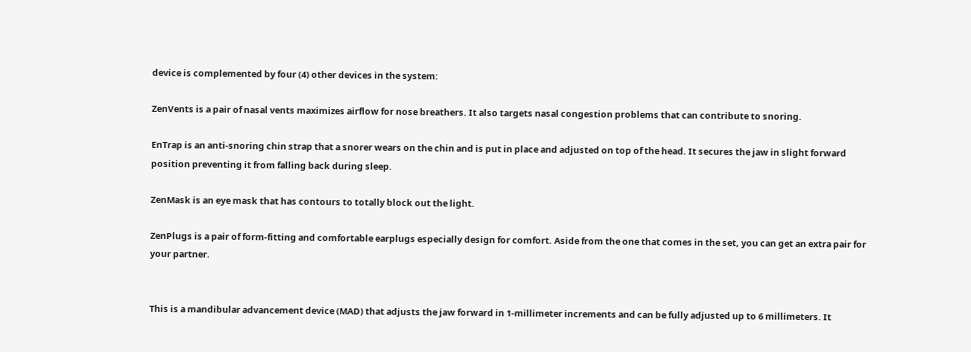device is complemented by four (4) other devices in the system:

ZenVents is a pair of nasal vents maximizes airflow for nose breathers. It also targets nasal congestion problems that can contribute to snoring.

EnTrap is an anti-snoring chin strap that a snorer wears on the chin and is put in place and adjusted on top of the head. It secures the jaw in slight forward position preventing it from falling back during sleep.

ZenMask is an eye mask that has contours to totally block out the light.

ZenPlugs is a pair of form-fitting and comfortable earplugs especially design for comfort. Aside from the one that comes in the set, you can get an extra pair for your partner.


This is a mandibular advancement device (MAD) that adjusts the jaw forward in 1-millimeter increments and can be fully adjusted up to 6 millimeters. It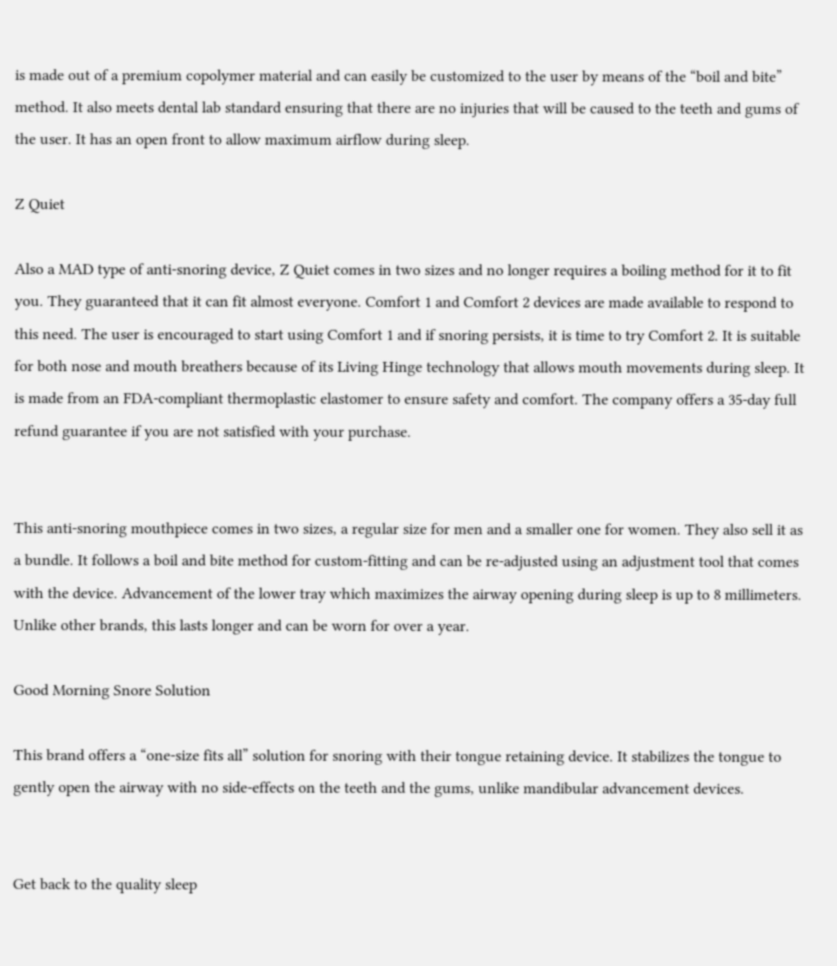is made out of a premium copolymer material and can easily be customized to the user by means of the “boil and bite” method. It also meets dental lab standard ensuring that there are no injuries that will be caused to the teeth and gums of the user. It has an open front to allow maximum airflow during sleep.

Z Quiet

Also a MAD type of anti-snoring device, Z Quiet comes in two sizes and no longer requires a boiling method for it to fit you. They guaranteed that it can fit almost everyone. Comfort 1 and Comfort 2 devices are made available to respond to this need. The user is encouraged to start using Comfort 1 and if snoring persists, it is time to try Comfort 2. It is suitable for both nose and mouth breathers because of its Living Hinge technology that allows mouth movements during sleep. It is made from an FDA-compliant thermoplastic elastomer to ensure safety and comfort. The company offers a 35-day full refund guarantee if you are not satisfied with your purchase.


This anti-snoring mouthpiece comes in two sizes, a regular size for men and a smaller one for women. They also sell it as a bundle. It follows a boil and bite method for custom-fitting and can be re-adjusted using an adjustment tool that comes with the device. Advancement of the lower tray which maximizes the airway opening during sleep is up to 8 millimeters. Unlike other brands, this lasts longer and can be worn for over a year.

Good Morning Snore Solution

This brand offers a “one-size fits all” solution for snoring with their tongue retaining device. It stabilizes the tongue to gently open the airway with no side-effects on the teeth and the gums, unlike mandibular advancement devices.


Get back to the quality sleep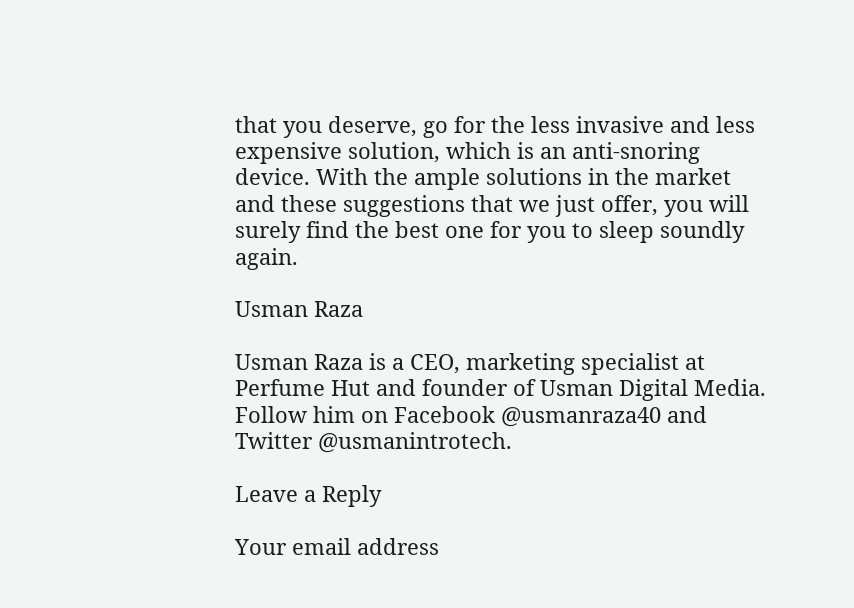that you deserve, go for the less invasive and less expensive solution, which is an anti-snoring device. With the ample solutions in the market and these suggestions that we just offer, you will surely find the best one for you to sleep soundly again.

Usman Raza

Usman Raza is a CEO, marketing specialist at Perfume Hut and founder of Usman Digital Media. Follow him on Facebook @usmanraza40 and Twitter @usmanintrotech.

Leave a Reply

Your email address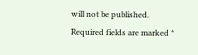will not be published. Required fields are marked *